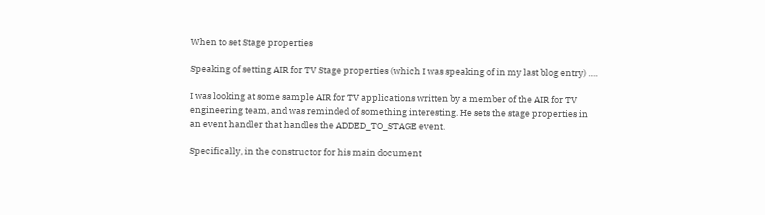When to set Stage properties

Speaking of setting AIR for TV Stage properties (which I was speaking of in my last blog entry) ….

I was looking at some sample AIR for TV applications written by a member of the AIR for TV engineering team, and was reminded of something interesting. He sets the stage properties in an event handler that handles the ADDED_TO_STAGE event.

Specifically, in the constructor for his main document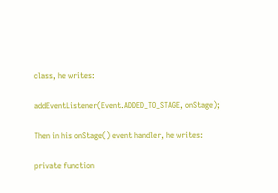class, he writes:

addEventListener(Event.ADDED_TO_STAGE, onStage);

Then in his onStage() event handler, he writes:

private function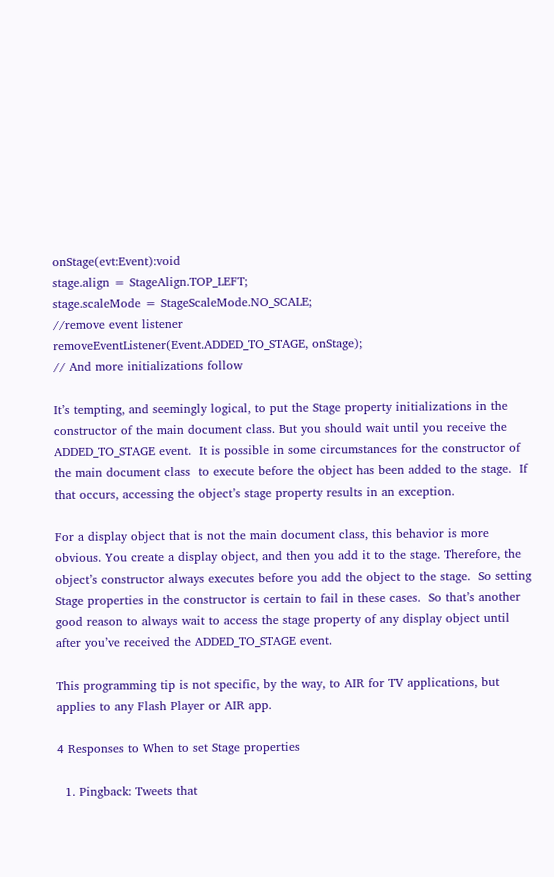onStage(evt:Event):void
stage.align = StageAlign.TOP_LEFT;
stage.scaleMode = StageScaleMode.NO_SCALE;
//remove event listener
removeEventListener(Event.ADDED_TO_STAGE, onStage);
// And more initializations follow

It’s tempting, and seemingly logical, to put the Stage property initializations in the constructor of the main document class. But you should wait until you receive the ADDED_TO_STAGE event.  It is possible in some circumstances for the constructor of the main document class  to execute before the object has been added to the stage.  If that occurs, accessing the object’s stage property results in an exception.

For a display object that is not the main document class, this behavior is more obvious. You create a display object, and then you add it to the stage. Therefore, the object’s constructor always executes before you add the object to the stage.  So setting Stage properties in the constructor is certain to fail in these cases.  So that’s another good reason to always wait to access the stage property of any display object until after you’ve received the ADDED_TO_STAGE event.

This programming tip is not specific, by the way, to AIR for TV applications, but applies to any Flash Player or AIR app.

4 Responses to When to set Stage properties

  1. Pingback: Tweets that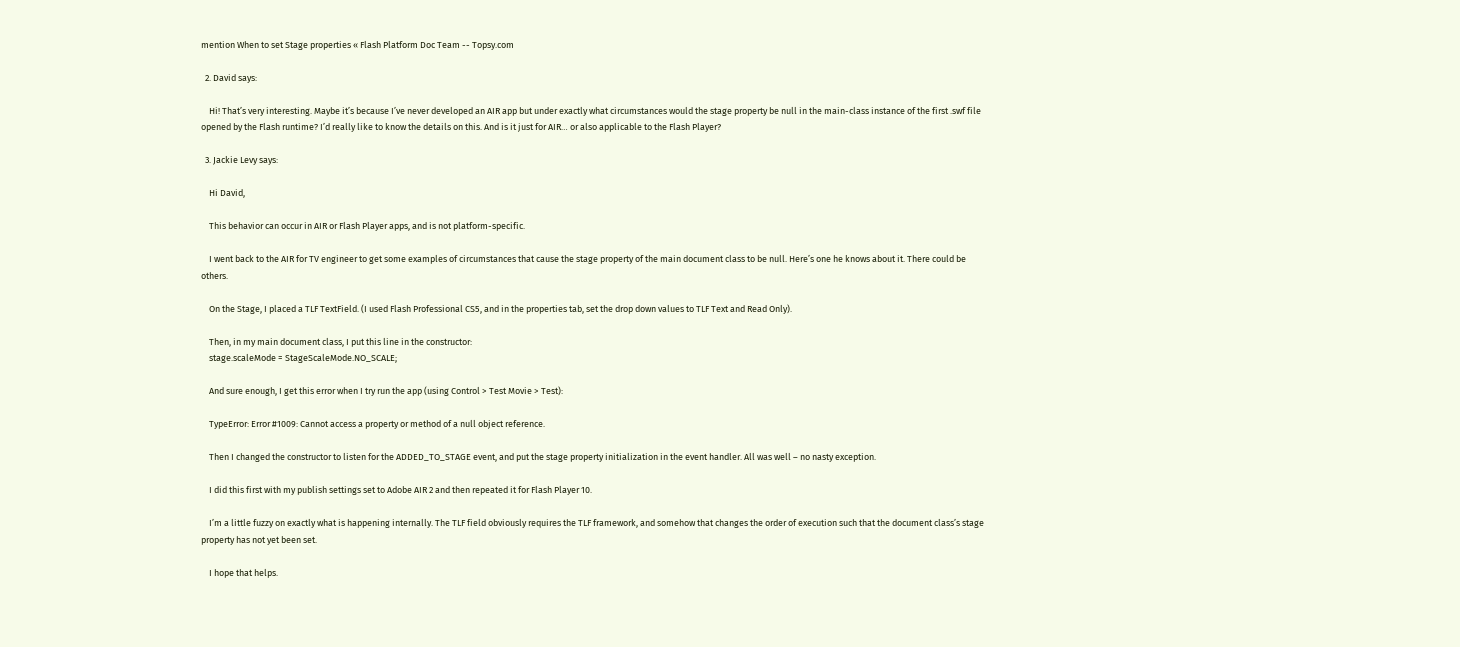mention When to set Stage properties « Flash Platform Doc Team -- Topsy.com

  2. David says:

    Hi! That’s very interesting. Maybe it’s because I’ve never developed an AIR app but under exactly what circumstances would the stage property be null in the main-class instance of the first .swf file opened by the Flash runtime? I’d really like to know the details on this. And is it just for AIR… or also applicable to the Flash Player?

  3. Jackie Levy says:

    Hi David,

    This behavior can occur in AIR or Flash Player apps, and is not platform-specific.

    I went back to the AIR for TV engineer to get some examples of circumstances that cause the stage property of the main document class to be null. Here’s one he knows about it. There could be others.

    On the Stage, I placed a TLF TextField. (I used Flash Professional CS5, and in the properties tab, set the drop down values to TLF Text and Read Only).

    Then, in my main document class, I put this line in the constructor:
    stage.scaleMode = StageScaleMode.NO_SCALE;

    And sure enough, I get this error when I try run the app (using Control > Test Movie > Test):

    TypeError: Error #1009: Cannot access a property or method of a null object reference.

    Then I changed the constructor to listen for the ADDED_TO_STAGE event, and put the stage property initialization in the event handler. All was well – no nasty exception.

    I did this first with my publish settings set to Adobe AIR 2 and then repeated it for Flash Player 10.

    I’m a little fuzzy on exactly what is happening internally. The TLF field obviously requires the TLF framework, and somehow that changes the order of execution such that the document class’s stage property has not yet been set.

    I hope that helps.